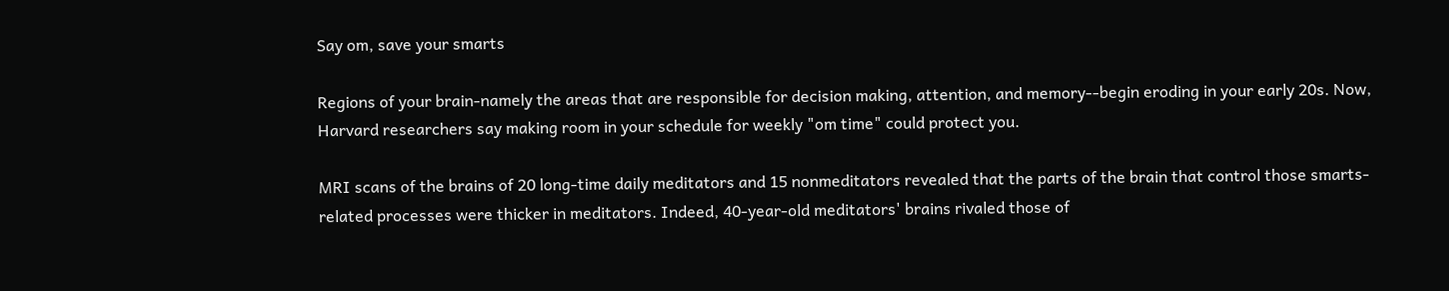Say om, save your smarts

Regions of your brain-namely the areas that are responsible for decision making, attention, and memory--begin eroding in your early 20s. Now, Harvard researchers say making room in your schedule for weekly "om time" could protect you.

MRI scans of the brains of 20 long-time daily meditators and 15 nonmeditators revealed that the parts of the brain that control those smarts-related processes were thicker in meditators. Indeed, 40-year-old meditators' brains rivaled those of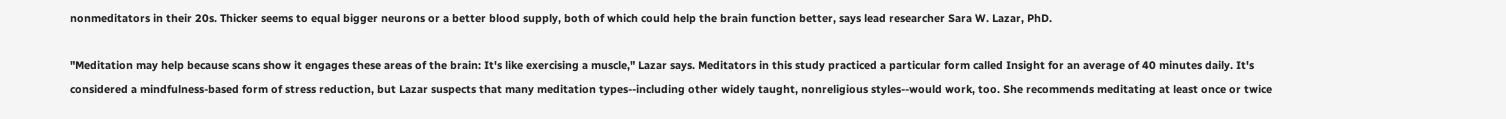nonmeditators in their 20s. Thicker seems to equal bigger neurons or a better blood supply, both of which could help the brain function better, says lead researcher Sara W. Lazar, PhD.

"Meditation may help because scans show it engages these areas of the brain: It's like exercising a muscle," Lazar says. Meditators in this study practiced a particular form called Insight for an average of 40 minutes daily. It's considered a mindfulness-based form of stress reduction, but Lazar suspects that many meditation types--including other widely taught, nonreligious styles--would work, too. She recommends meditating at least once or twice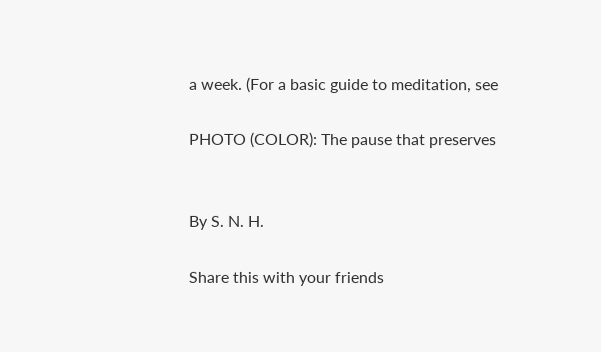a week. (For a basic guide to meditation, see

PHOTO (COLOR): The pause that preserves


By S. N. H.

Share this with your friends